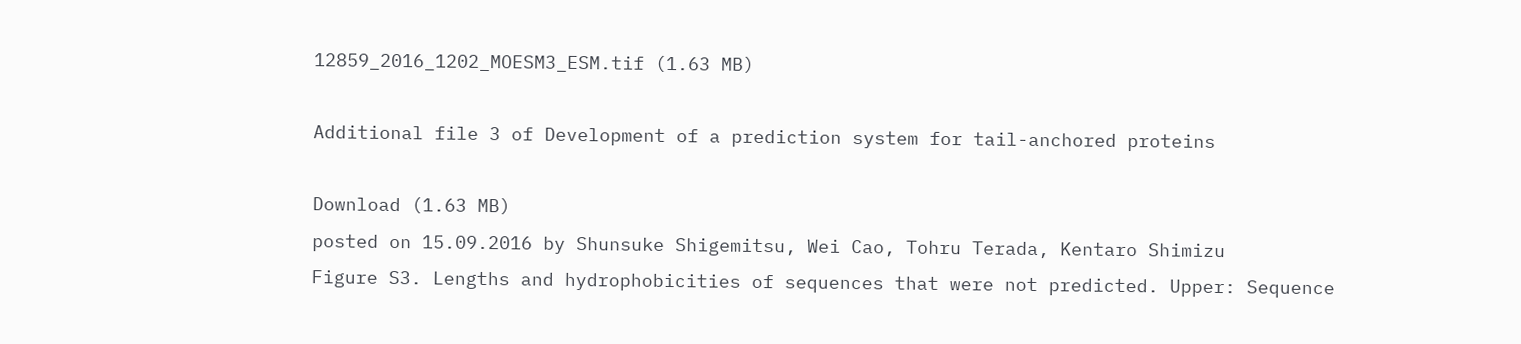12859_2016_1202_MOESM3_ESM.tif (1.63 MB)

Additional file 3 of Development of a prediction system for tail-anchored proteins

Download (1.63 MB)
posted on 15.09.2016 by Shunsuke Shigemitsu, Wei Cao, Tohru Terada, Kentaro Shimizu
Figure S3. Lengths and hydrophobicities of sequences that were not predicted. Upper: Sequence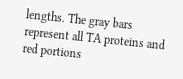lengths. The gray bars represent all TA proteins and red portions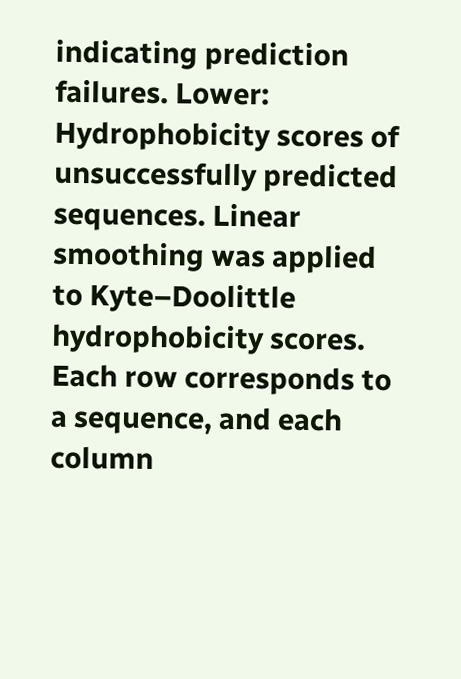indicating prediction failures. Lower: Hydrophobicity scores of unsuccessfully predicted sequences. Linear smoothing was applied to Kyte–Doolittle hydrophobicity scores. Each row corresponds to a sequence, and each column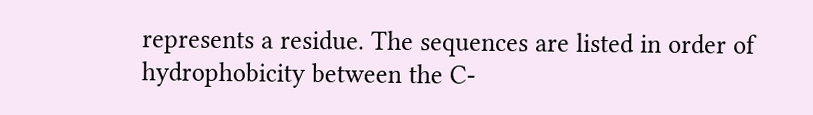represents a residue. The sequences are listed in order of hydrophobicity between the C-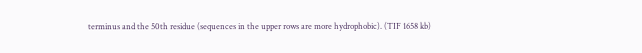terminus and the 50th residue (sequences in the upper rows are more hydrophobic). (TIF 1658 kb)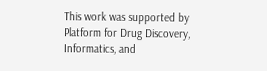This work was supported by Platform for Drug Discovery, Informatics, and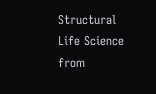Structural Life Science from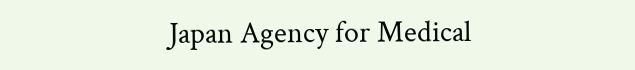Japan Agency for Medical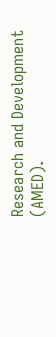Research and Development (AMED).